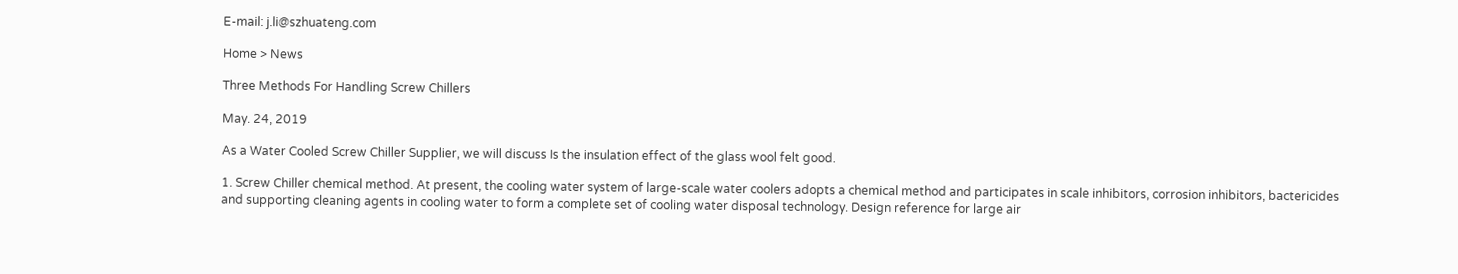E-mail: j.li@szhuateng.com

Home > News

Three Methods For Handling Screw Chillers

May. 24, 2019

As a Water Cooled Screw Chiller Supplier, we will discuss Is the insulation effect of the glass wool felt good.

1. Screw Chiller chemical method. At present, the cooling water system of large-scale water coolers adopts a chemical method and participates in scale inhibitors, corrosion inhibitors, bactericides and supporting cleaning agents in cooling water to form a complete set of cooling water disposal technology. Design reference for large air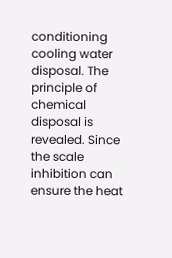conditioning cooling water disposal. The principle of chemical disposal is revealed. Since the scale inhibition can ensure the heat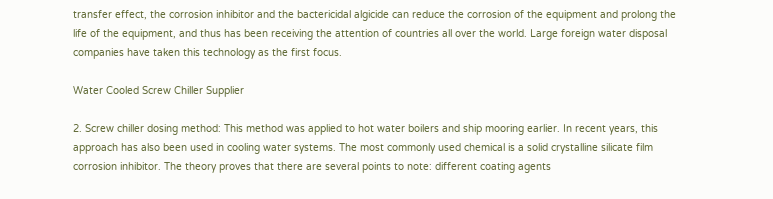transfer effect, the corrosion inhibitor and the bactericidal algicide can reduce the corrosion of the equipment and prolong the life of the equipment, and thus has been receiving the attention of countries all over the world. Large foreign water disposal companies have taken this technology as the first focus.

Water Cooled Screw Chiller Supplier

2. Screw chiller dosing method: This method was applied to hot water boilers and ship mooring earlier. In recent years, this approach has also been used in cooling water systems. The most commonly used chemical is a solid crystalline silicate film corrosion inhibitor. The theory proves that there are several points to note: different coating agents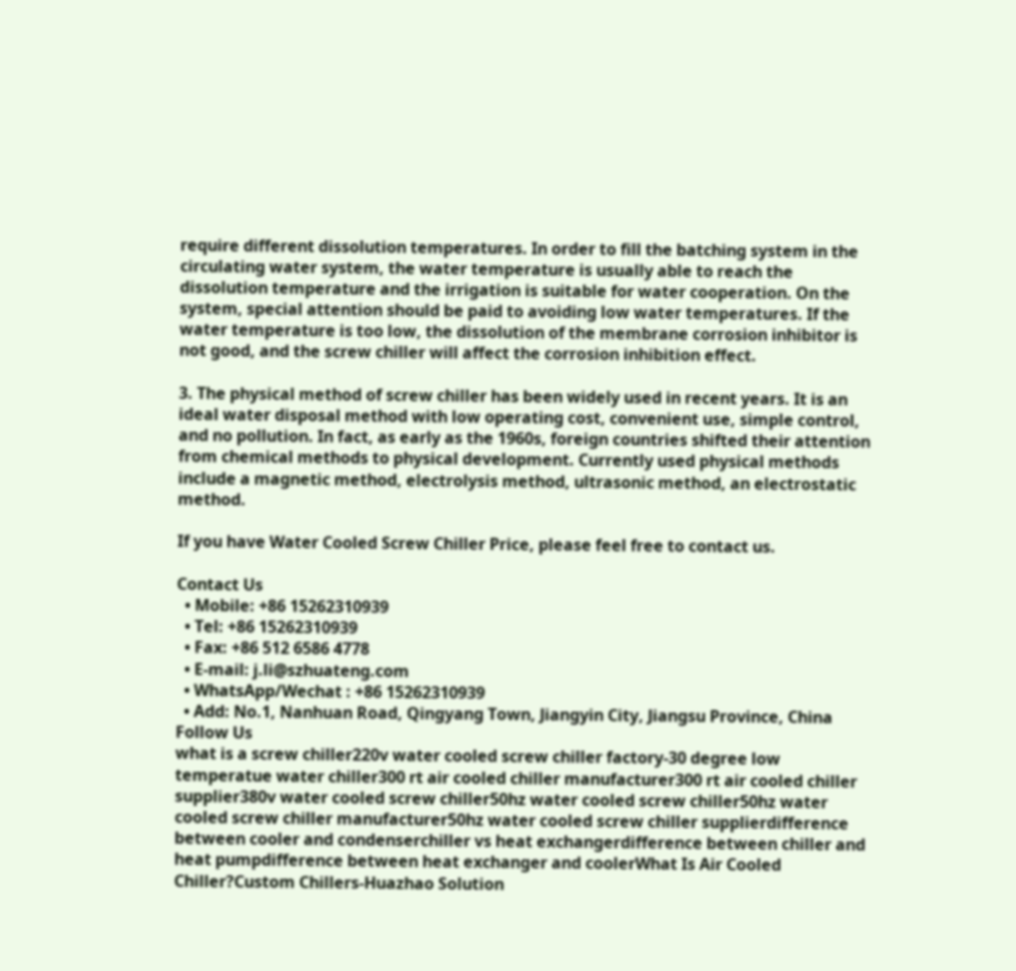require different dissolution temperatures. In order to fill the batching system in the circulating water system, the water temperature is usually able to reach the dissolution temperature and the irrigation is suitable for water cooperation. On the system, special attention should be paid to avoiding low water temperatures. If the water temperature is too low, the dissolution of the membrane corrosion inhibitor is not good, and the screw chiller will affect the corrosion inhibition effect.

3. The physical method of screw chiller has been widely used in recent years. It is an ideal water disposal method with low operating cost, convenient use, simple control, and no pollution. In fact, as early as the 1960s, foreign countries shifted their attention from chemical methods to physical development. Currently used physical methods include a magnetic method, electrolysis method, ultrasonic method, an electrostatic method.

If you have Water Cooled Screw Chiller Price, please feel free to contact us.

Contact Us
  • Mobile: +86 15262310939
  • Tel: +86 15262310939
  • Fax: +86 512 6586 4778
  • E-mail: j.li@szhuateng.com
  • WhatsApp/Wechat : +86 15262310939
  • Add: No.1, Nanhuan Road, Qingyang Town, Jiangyin City, Jiangsu Province, China
Follow Us
what is a screw chiller220v water cooled screw chiller factory-30 degree low temperatue water chiller300 rt air cooled chiller manufacturer300 rt air cooled chiller supplier380v water cooled screw chiller50hz water cooled screw chiller50hz water cooled screw chiller manufacturer50hz water cooled screw chiller supplierdifference between cooler and condenserchiller vs heat exchangerdifference between chiller and heat pumpdifference between heat exchanger and coolerWhat Is Air Cooled Chiller?Custom Chillers-Huazhao Solution